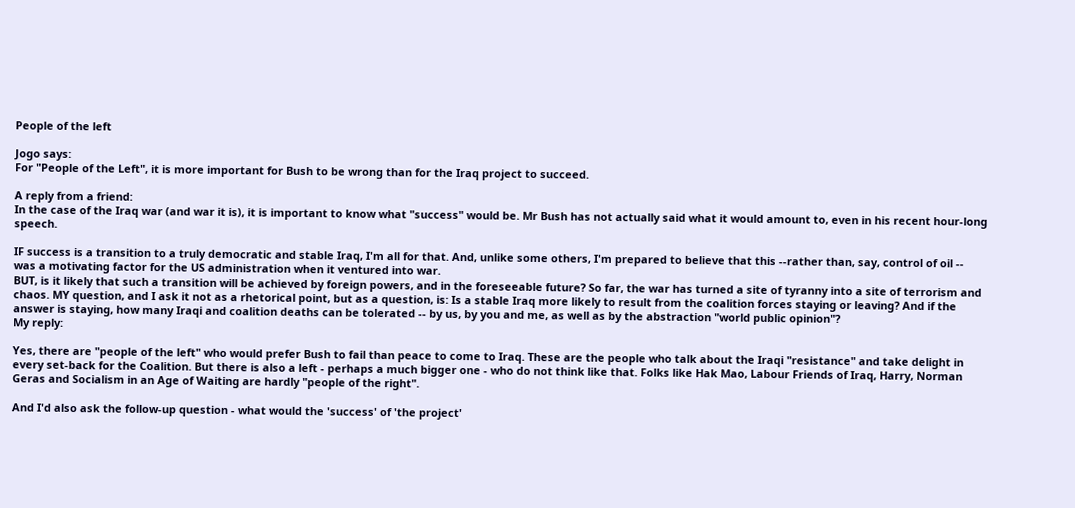People of the left

Jogo says:
For "People of the Left", it is more important for Bush to be wrong than for the Iraq project to succeed.

A reply from a friend:
In the case of the Iraq war (and war it is), it is important to know what "success" would be. Mr Bush has not actually said what it would amount to, even in his recent hour-long speech.

IF success is a transition to a truly democratic and stable Iraq, I'm all for that. And, unlike some others, I'm prepared to believe that this --rather than, say, control of oil -- was a motivating factor for the US administration when it ventured into war.
BUT, is it likely that such a transition will be achieved by foreign powers, and in the foreseeable future? So far, the war has turned a site of tyranny into a site of terrorism and chaos. MY question, and I ask it not as a rhetorical point, but as a question, is: Is a stable Iraq more likely to result from the coalition forces staying or leaving? And if the answer is staying, how many Iraqi and coalition deaths can be tolerated -- by us, by you and me, as well as by the abstraction "world public opinion"?
My reply:

Yes, there are "people of the left" who would prefer Bush to fail than peace to come to Iraq. These are the people who talk about the Iraqi "resistance" and take delight in every set-back for the Coalition. But there is also a left - perhaps a much bigger one - who do not think like that. Folks like Hak Mao, Labour Friends of Iraq, Harry, Norman Geras and Socialism in an Age of Waiting are hardly "people of the right".

And I'd also ask the follow-up question - what would the 'success' of 'the project'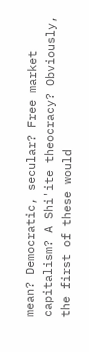mean? Democratic, secular? Free market capitalism? A Shi'ite theocracy? Obviously, the first of these would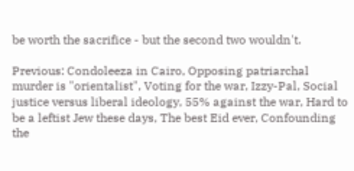be worth the sacrifice - but the second two wouldn't.

Previous: Condoleeza in Cairo, Opposing patriarchal murder is "orientalist", Voting for the war, Izzy-Pal, Social justice versus liberal ideology, 55% against the war, Hard to be a leftist Jew these days, The best Eid ever, Confounding the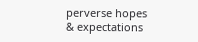perverse hopes & expectations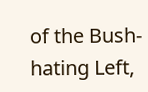of the Bush-hating Left,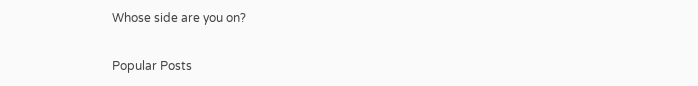Whose side are you on?


Popular Posts